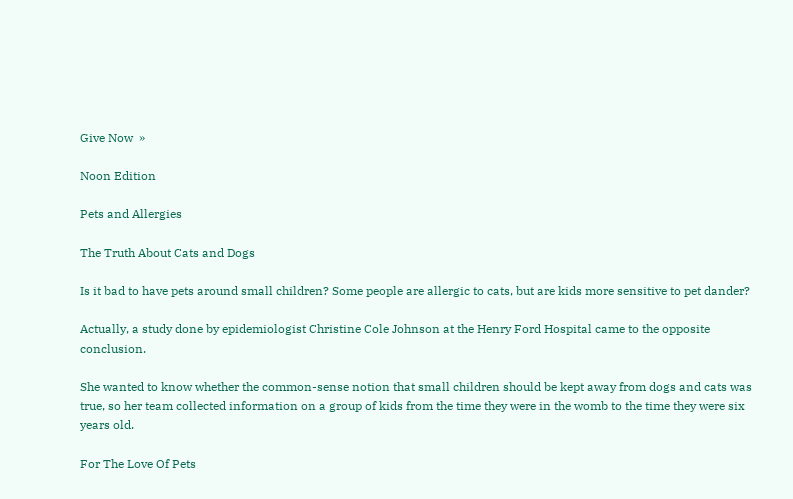Give Now  »

Noon Edition

Pets and Allergies

The Truth About Cats and Dogs

Is it bad to have pets around small children? Some people are allergic to cats, but are kids more sensitive to pet dander?

Actually, a study done by epidemiologist Christine Cole Johnson at the Henry Ford Hospital came to the opposite conclusion.

She wanted to know whether the common-sense notion that small children should be kept away from dogs and cats was true, so her team collected information on a group of kids from the time they were in the womb to the time they were six years old.

For The Love Of Pets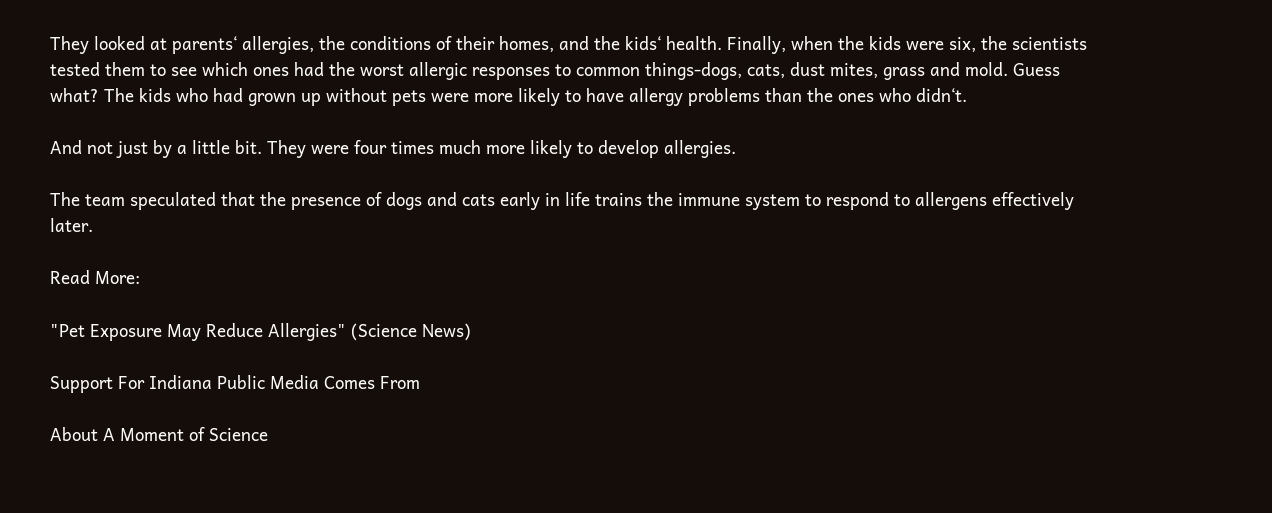They looked at parents‘ allergies, the conditions of their homes, and the kids‘ health. Finally, when the kids were six, the scientists tested them to see which ones had the worst allergic responses to common things-dogs, cats, dust mites, grass and mold. Guess what? The kids who had grown up without pets were more likely to have allergy problems than the ones who didn‘t.

And not just by a little bit. They were four times much more likely to develop allergies.

The team speculated that the presence of dogs and cats early in life trains the immune system to respond to allergens effectively later.

Read More:

"Pet Exposure May Reduce Allergies" (Science News)

Support For Indiana Public Media Comes From

About A Moment of Science